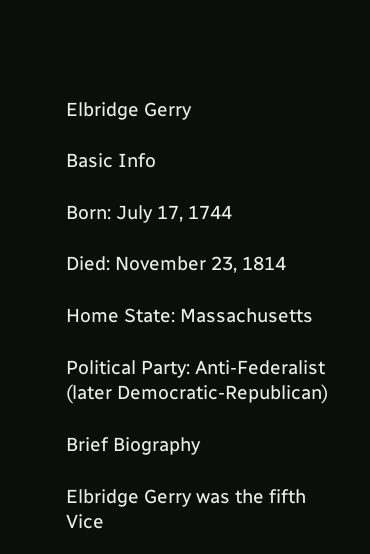Elbridge Gerry

Basic Info

Born: July 17, 1744

Died: November 23, 1814

Home State: Massachusetts

Political Party: Anti-Federalist (later Democratic-Republican)

Brief Biography

Elbridge Gerry was the fifth Vice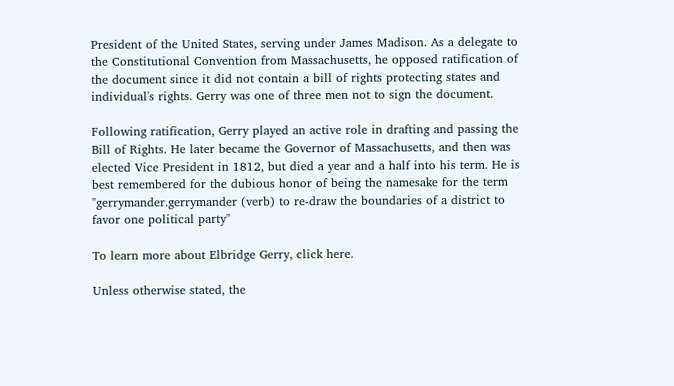President of the United States, serving under James Madison. As a delegate to the Constitutional Convention from Massachusetts, he opposed ratification of the document since it did not contain a bill of rights protecting states and individual's rights. Gerry was one of three men not to sign the document.

Following ratification, Gerry played an active role in drafting and passing the Bill of Rights. He later became the Governor of Massachusetts, and then was elected Vice President in 1812, but died a year and a half into his term. He is best remembered for the dubious honor of being the namesake for the term "gerrymander.gerrymander (verb) to re-draw the boundaries of a district to favor one political party"

To learn more about Elbridge Gerry, click here.

Unless otherwise stated, the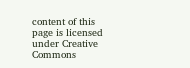content of this page is licensed under Creative Commons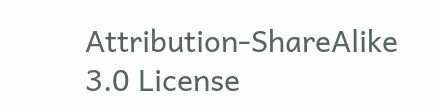Attribution-ShareAlike 3.0 License